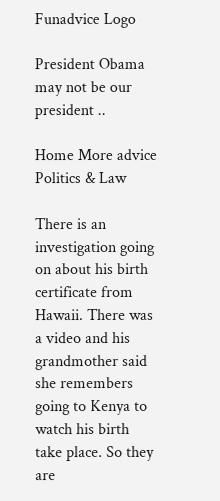Funadvice Logo

President Obama may not be our president ..

Home More advice Politics & Law

There is an investigation going on about his birth certificate from Hawaii. There was a video and his grandmother said she remembers going to Kenya to watch his birth take place. So they are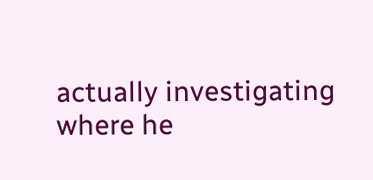actually investigating where he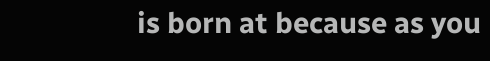is born at because as you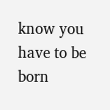know you have to be born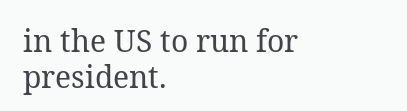in the US to run for president.